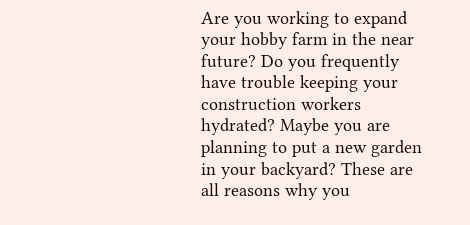Are you working to expand your hobby farm in the near future? Do you frequently have trouble keeping your construction workers hydrated? Maybe you are planning to put a new garden in your backyard? These are all reasons why you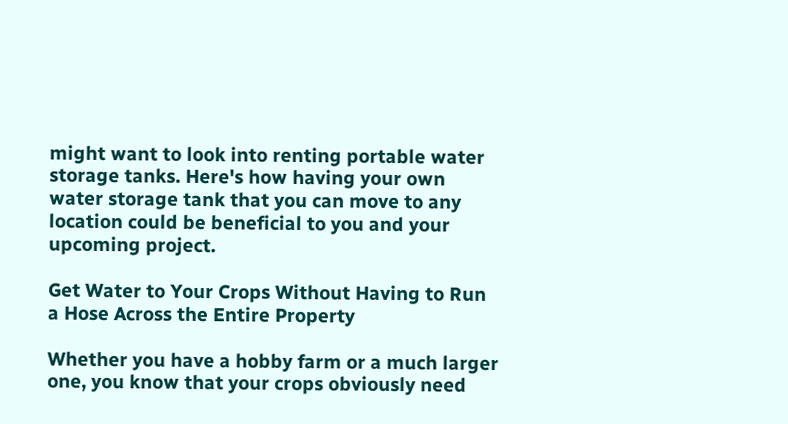might want to look into renting portable water storage tanks. Here's how having your own water storage tank that you can move to any location could be beneficial to you and your upcoming project.

Get Water to Your Crops Without Having to Run a Hose Across the Entire Property

Whether you have a hobby farm or a much larger one, you know that your crops obviously need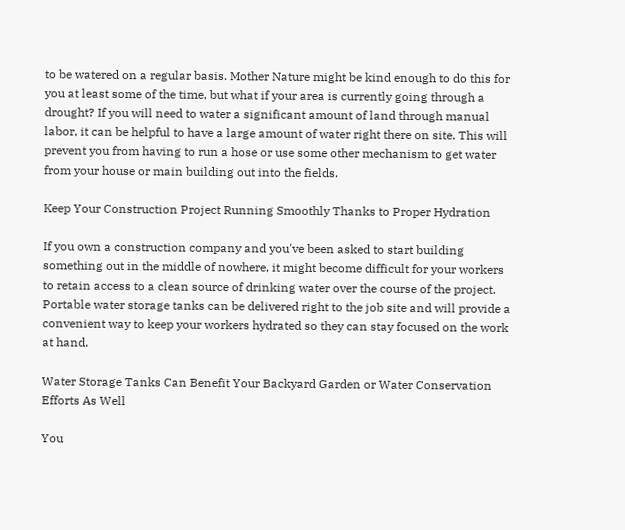to be watered on a regular basis. Mother Nature might be kind enough to do this for you at least some of the time, but what if your area is currently going through a drought? If you will need to water a significant amount of land through manual labor, it can be helpful to have a large amount of water right there on site. This will prevent you from having to run a hose or use some other mechanism to get water from your house or main building out into the fields.

Keep Your Construction Project Running Smoothly Thanks to Proper Hydration

If you own a construction company and you've been asked to start building something out in the middle of nowhere, it might become difficult for your workers to retain access to a clean source of drinking water over the course of the project. Portable water storage tanks can be delivered right to the job site and will provide a convenient way to keep your workers hydrated so they can stay focused on the work at hand.

Water Storage Tanks Can Benefit Your Backyard Garden or Water Conservation Efforts As Well

You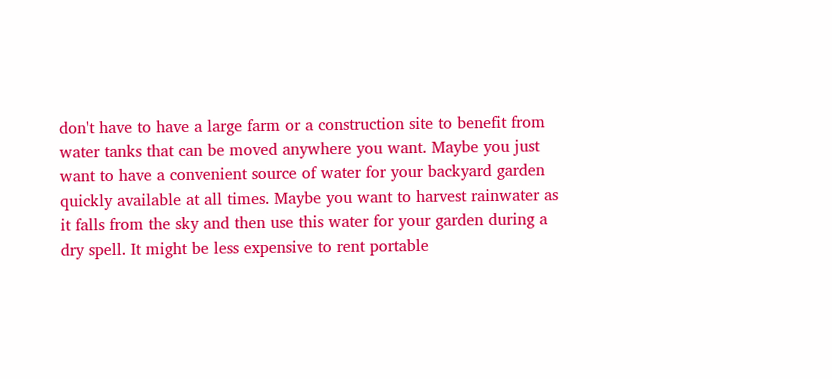don't have to have a large farm or a construction site to benefit from water tanks that can be moved anywhere you want. Maybe you just want to have a convenient source of water for your backyard garden quickly available at all times. Maybe you want to harvest rainwater as it falls from the sky and then use this water for your garden during a dry spell. It might be less expensive to rent portable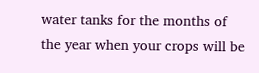water tanks for the months of the year when your crops will be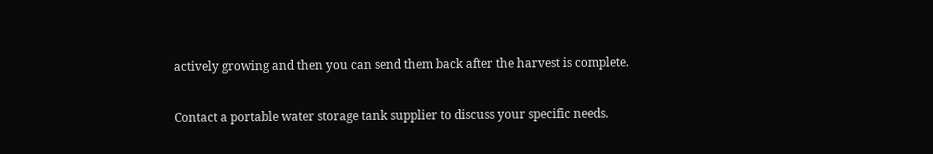actively growing and then you can send them back after the harvest is complete.

Contact a portable water storage tank supplier to discuss your specific needs.